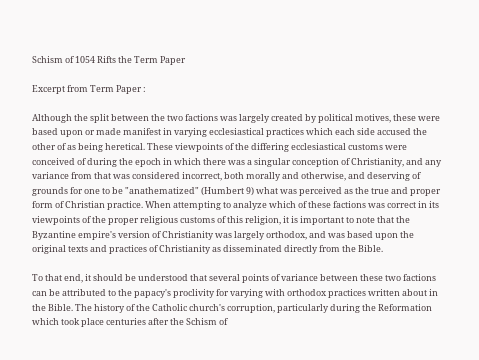Schism of 1054 Rifts the Term Paper

Excerpt from Term Paper :

Although the split between the two factions was largely created by political motives, these were based upon or made manifest in varying ecclesiastical practices which each side accused the other of as being heretical. These viewpoints of the differing ecclesiastical customs were conceived of during the epoch in which there was a singular conception of Christianity, and any variance from that was considered incorrect, both morally and otherwise, and deserving of grounds for one to be "anathematized" (Humbert 9) what was perceived as the true and proper form of Christian practice. When attempting to analyze which of these factions was correct in its viewpoints of the proper religious customs of this religion, it is important to note that the Byzantine empire's version of Christianity was largely orthodox, and was based upon the original texts and practices of Christianity as disseminated directly from the Bible.

To that end, it should be understood that several points of variance between these two factions can be attributed to the papacy's proclivity for varying with orthodox practices written about in the Bible. The history of the Catholic church's corruption, particularly during the Reformation which took place centuries after the Schism of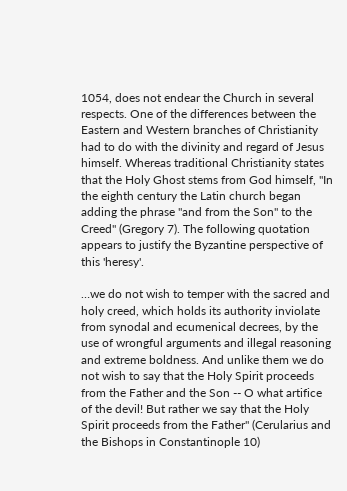1054, does not endear the Church in several respects. One of the differences between the Eastern and Western branches of Christianity had to do with the divinity and regard of Jesus himself. Whereas traditional Christianity states that the Holy Ghost stems from God himself, "In the eighth century the Latin church began adding the phrase "and from the Son" to the Creed" (Gregory 7). The following quotation appears to justify the Byzantine perspective of this 'heresy'.

…we do not wish to temper with the sacred and holy creed, which holds its authority inviolate from synodal and ecumenical decrees, by the use of wrongful arguments and illegal reasoning and extreme boldness. And unlike them we do not wish to say that the Holy Spirit proceeds from the Father and the Son -- O what artifice of the devil! But rather we say that the Holy Spirit proceeds from the Father" (Cerularius and the Bishops in Constantinople 10)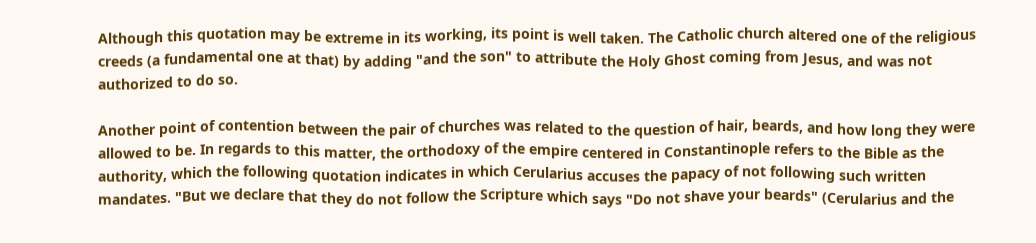Although this quotation may be extreme in its working, its point is well taken. The Catholic church altered one of the religious creeds (a fundamental one at that) by adding "and the son" to attribute the Holy Ghost coming from Jesus, and was not authorized to do so.

Another point of contention between the pair of churches was related to the question of hair, beards, and how long they were allowed to be. In regards to this matter, the orthodoxy of the empire centered in Constantinople refers to the Bible as the authority, which the following quotation indicates in which Cerularius accuses the papacy of not following such written mandates. "But we declare that they do not follow the Scripture which says "Do not shave your beards" (Cerularius and the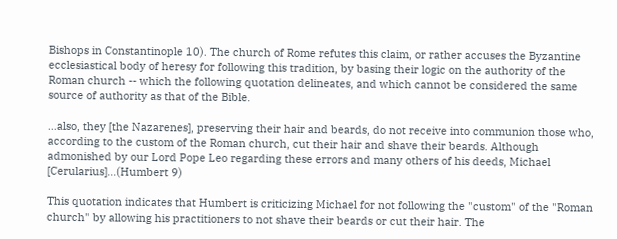Bishops in Constantinople 10). The church of Rome refutes this claim, or rather accuses the Byzantine ecclesiastical body of heresy for following this tradition, by basing their logic on the authority of the Roman church -- which the following quotation delineates, and which cannot be considered the same source of authority as that of the Bible.

…also, they [the Nazarenes], preserving their hair and beards, do not receive into communion those who, according to the custom of the Roman church, cut their hair and shave their beards. Although admonished by our Lord Pope Leo regarding these errors and many others of his deeds, Michael [Cerularius]…(Humbert 9)

This quotation indicates that Humbert is criticizing Michael for not following the "custom" of the "Roman church" by allowing his practitioners to not shave their beards or cut their hair. The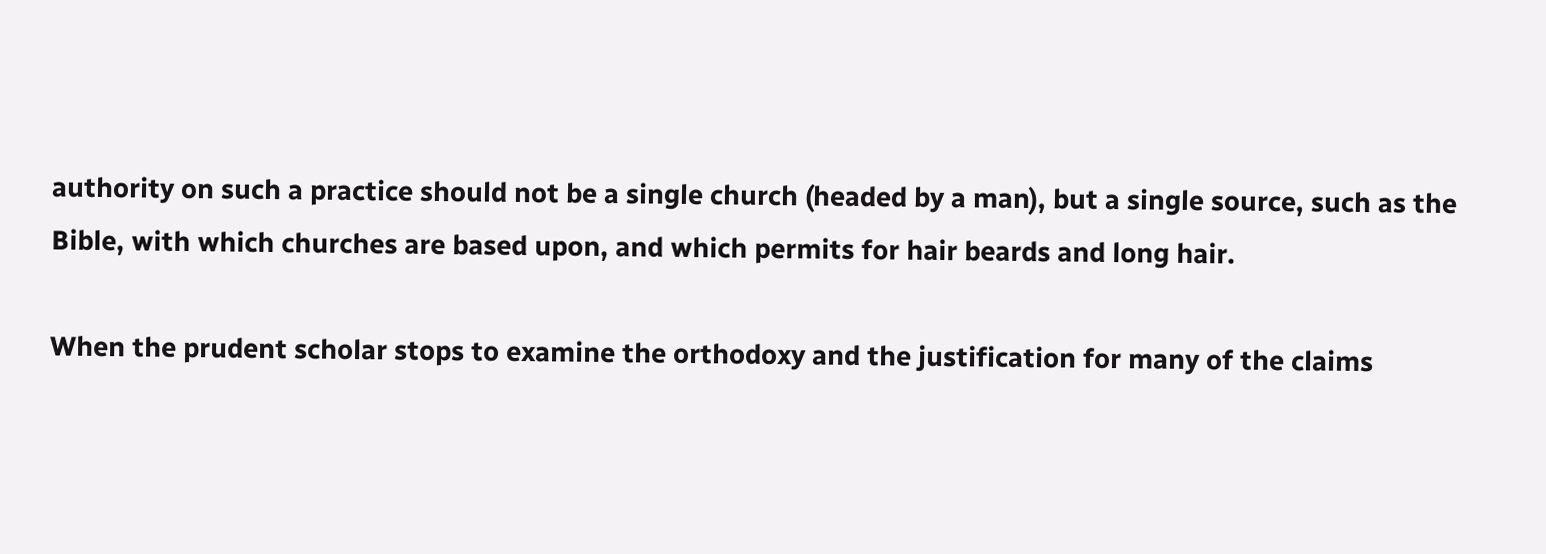authority on such a practice should not be a single church (headed by a man), but a single source, such as the Bible, with which churches are based upon, and which permits for hair beards and long hair.

When the prudent scholar stops to examine the orthodoxy and the justification for many of the claims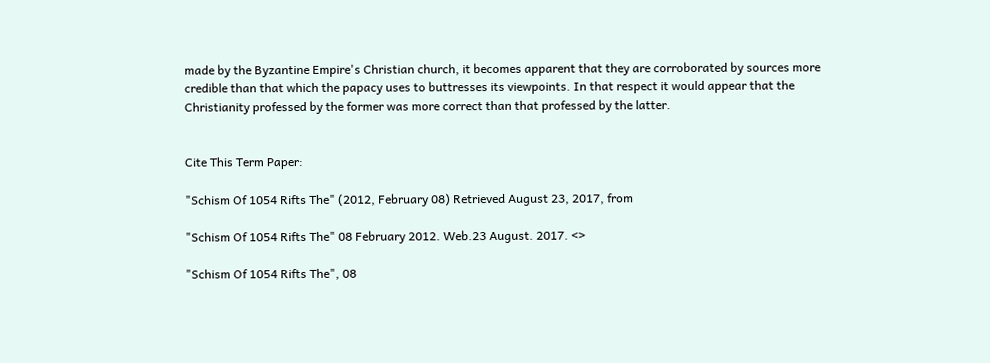made by the Byzantine Empire's Christian church, it becomes apparent that they are corroborated by sources more credible than that which the papacy uses to buttresses its viewpoints. In that respect it would appear that the Christianity professed by the former was more correct than that professed by the latter.


Cite This Term Paper:

"Schism Of 1054 Rifts The" (2012, February 08) Retrieved August 23, 2017, from

"Schism Of 1054 Rifts The" 08 February 2012. Web.23 August. 2017. <>

"Schism Of 1054 Rifts The", 08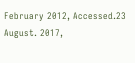February 2012, Accessed.23 August. 2017,